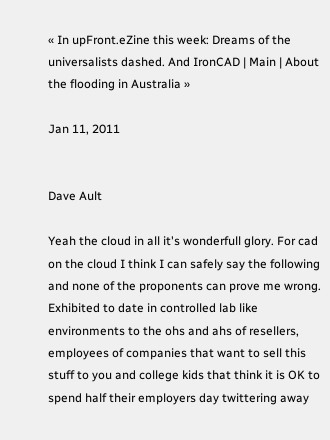« In upFront.eZine this week: Dreams of the universalists dashed. And IronCAD | Main | About the flooding in Australia »

Jan 11, 2011


Dave Ault

Yeah the cloud in all it's wonderfull glory. For cad on the cloud I think I can safely say the following and none of the proponents can prove me wrong. Exhibited to date in controlled lab like environments to the ohs and ahs of resellers, employees of companies that want to sell this stuff to you and college kids that think it is OK to spend half their employers day twittering away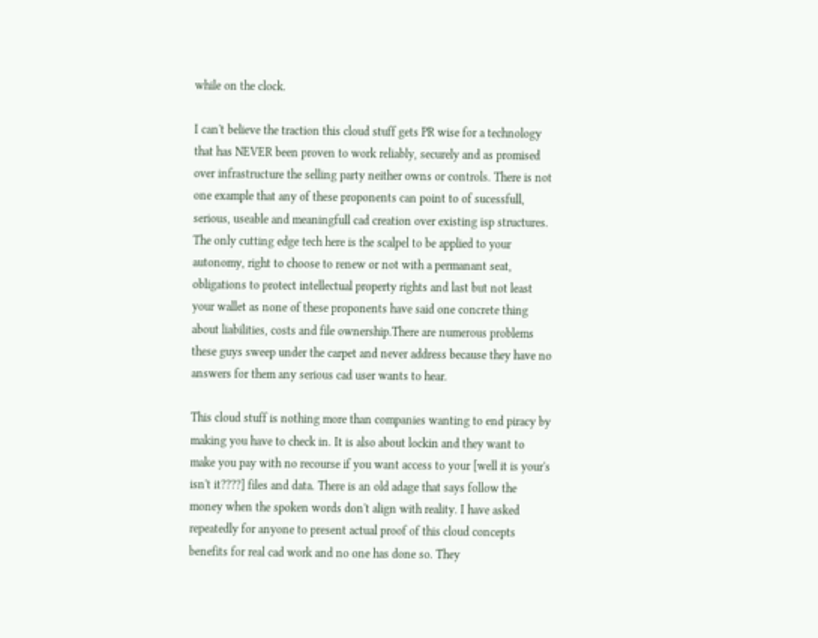while on the clock.

I can't believe the traction this cloud stuff gets PR wise for a technology that has NEVER been proven to work reliably, securely and as promised over infrastructure the selling party neither owns or controls. There is not one example that any of these proponents can point to of sucessfull, serious, useable and meaningfull cad creation over existing isp structures. The only cutting edge tech here is the scalpel to be applied to your autonomy, right to choose to renew or not with a permanant seat, obligations to protect intellectual property rights and last but not least your wallet as none of these proponents have said one concrete thing about liabilities, costs and file ownership.There are numerous problems these guys sweep under the carpet and never address because they have no answers for them any serious cad user wants to hear.

This cloud stuff is nothing more than companies wanting to end piracy by making you have to check in. It is also about lockin and they want to make you pay with no recourse if you want access to your [well it is your's isn't it????] files and data. There is an old adage that says follow the money when the spoken words don't align with reality. I have asked repeatedly for anyone to present actual proof of this cloud concepts benefits for real cad work and no one has done so. They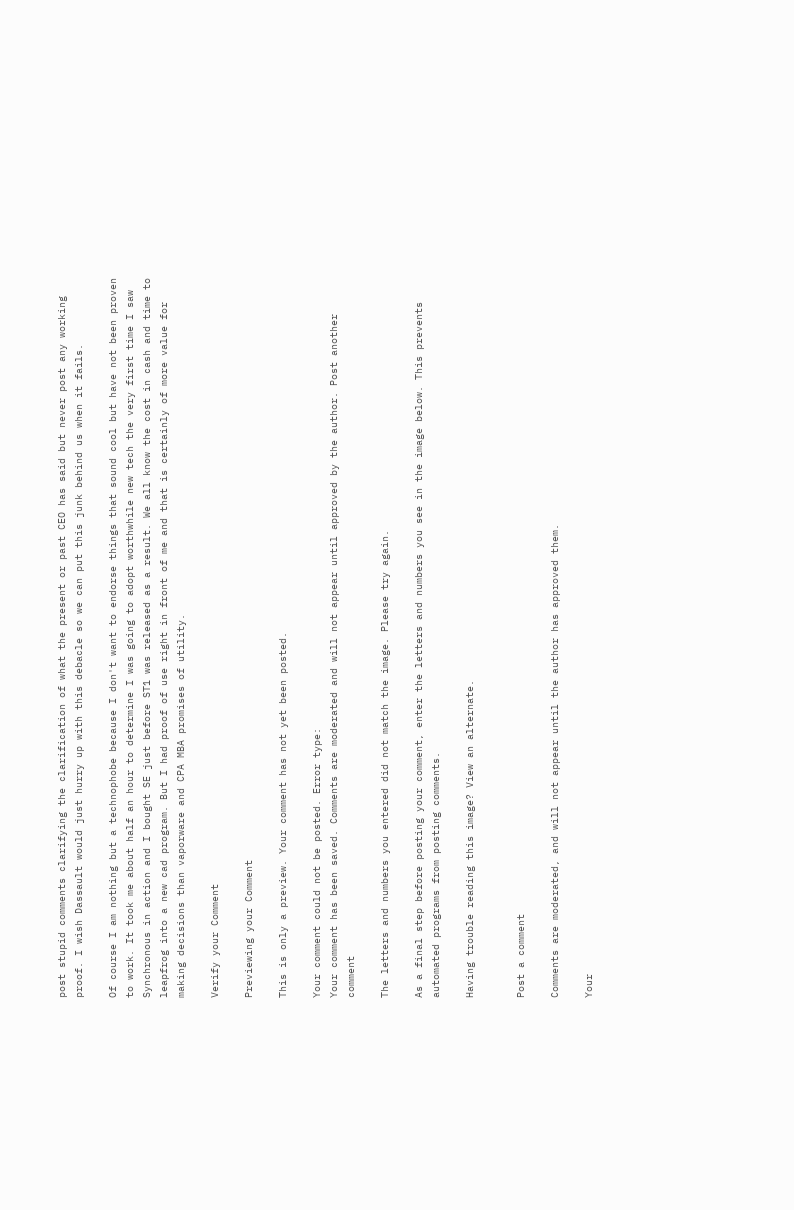post stupid comments clarifying the clarification of what the present or past CEO has said but never post any working proof. I wish Dassault would just hurry up with this debacle so we can put this junk behind us when it fails.

Of course I am nothing but a technophobe because I don't want to endorse things that sound cool but have not been proven to work. It took me about half an hour to determine I was going to adopt worthwhile new tech the very first time I saw Synchronous in action and I bought SE just before ST1 was released as a result. We all know the cost in cash and time to leapfrog into a new cad program. But I had proof of use right in front of me and that is certainly of more value for making decisions than vaporware and CPA MBA promises of utility.

Verify your Comment

Previewing your Comment

This is only a preview. Your comment has not yet been posted.

Your comment could not be posted. Error type:
Your comment has been saved. Comments are moderated and will not appear until approved by the author. Post another comment

The letters and numbers you entered did not match the image. Please try again.

As a final step before posting your comment, enter the letters and numbers you see in the image below. This prevents automated programs from posting comments.

Having trouble reading this image? View an alternate.


Post a comment

Comments are moderated, and will not appear until the author has approved them.

Your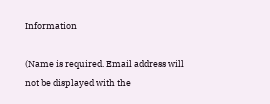Information

(Name is required. Email address will not be displayed with the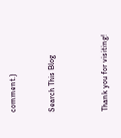comment.)


Search This Blog



Thank you for visiting!